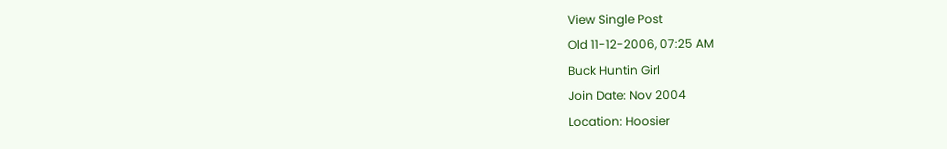View Single Post
Old 11-12-2006, 07:25 AM
Buck Huntin Girl
Join Date: Nov 2004
Location: Hoosier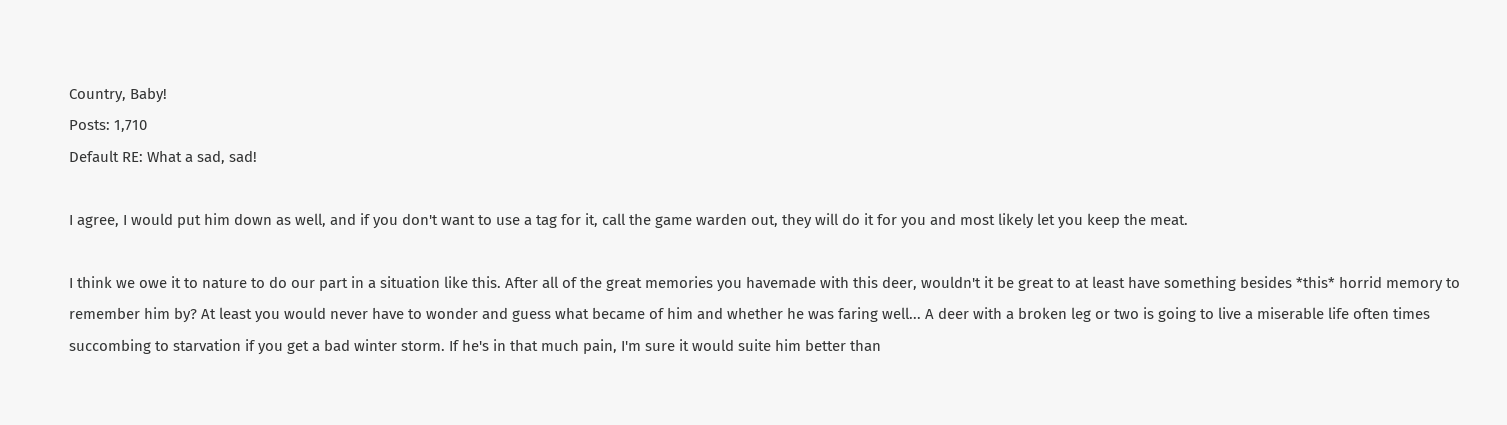Country, Baby!
Posts: 1,710
Default RE: What a sad, sad!

I agree, I would put him down as well, and if you don't want to use a tag for it, call the game warden out, they will do it for you and most likely let you keep the meat.

I think we owe it to nature to do our part in a situation like this. After all of the great memories you havemade with this deer, wouldn't it be great to at least have something besides *this* horrid memory to remember him by? At least you would never have to wonder and guess what became of him and whether he was faring well... A deer with a broken leg or two is going to live a miserable life often times succombing to starvation if you get a bad winter storm. If he's in that much pain, I'm sure it would suite him better than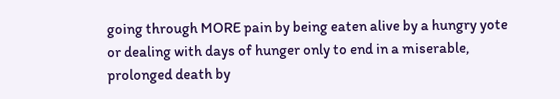going through MORE pain by being eaten alive by a hungry yote or dealing with days of hunger only to end in a miserable, prolonged death by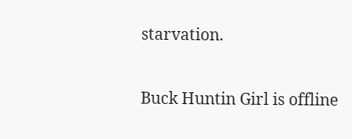starvation.

Buck Huntin Girl is offline